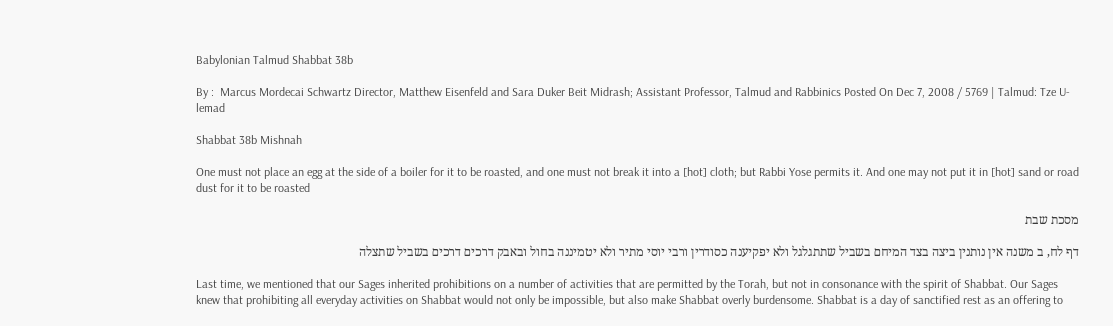Babylonian Talmud Shabbat 38b

By :  Marcus Mordecai Schwartz Director, Matthew Eisenfeld and Sara Duker Beit Midrash; Assistant Professor, Talmud and Rabbinics Posted On Dec 7, 2008 / 5769 | Talmud: Tze U-lemad

Shabbat 38b Mishnah

One must not place an egg at the side of a boiler for it to be roasted, and one must not break it into a [hot] cloth; but Rabbi Yose permits it. And one may not put it in [hot] sand or road dust for it to be roasted

מסכת שבת

דף לח, ב משנה אין נותנין ביצה בצד המיחם בשביל שתתגלגל ולא יפקיענה כסודרין ורבי יוסי מתיר ולא יטמיננה בחול ובאבק דרכים דרכים בשביל שתצלה

Last time, we mentioned that our Sages inherited prohibitions on a number of activities that are permitted by the Torah, but not in consonance with the spirit of Shabbat. Our Sages knew that prohibiting all everyday activities on Shabbat would not only be impossible, but also make Shabbat overly burdensome. Shabbat is a day of sanctified rest as an offering to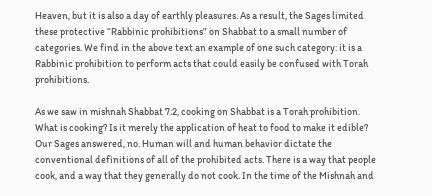Heaven, but it is also a day of earthly pleasures. As a result, the Sages limited these protective “Rabbinic prohibitions” on Shabbat to a small number of categories. We find in the above text an example of one such category: it is a Rabbinic prohibition to perform acts that could easily be confused with Torah prohibitions.

As we saw in mishnah Shabbat 7:2, cooking on Shabbat is a Torah prohibition. What is cooking? Is it merely the application of heat to food to make it edible? Our Sages answered, no. Human will and human behavior dictate the conventional definitions of all of the prohibited acts. There is a way that people cook, and a way that they generally do not cook. In the time of the Mishnah and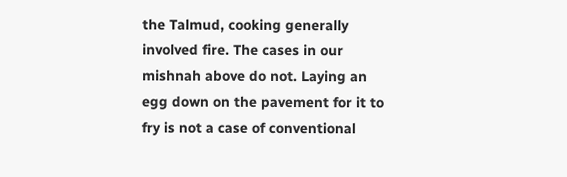the Talmud, cooking generally involved fire. The cases in our mishnah above do not. Laying an egg down on the pavement for it to fry is not a case of conventional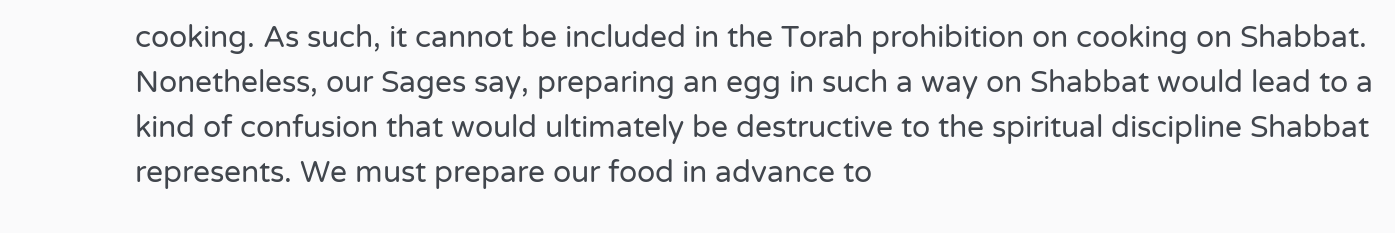cooking. As such, it cannot be included in the Torah prohibition on cooking on Shabbat. Nonetheless, our Sages say, preparing an egg in such a way on Shabbat would lead to a kind of confusion that would ultimately be destructive to the spiritual discipline Shabbat represents. We must prepare our food in advance to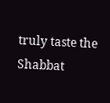truly taste the Shabbat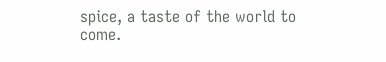spice, a taste of the world to come.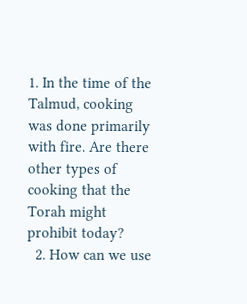1. In the time of the Talmud, cooking was done primarily with fire. Are there other types of cooking that the Torah might prohibit today?
  2. How can we use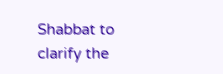Shabbat to clarify the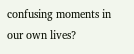confusing moments in our own lives?